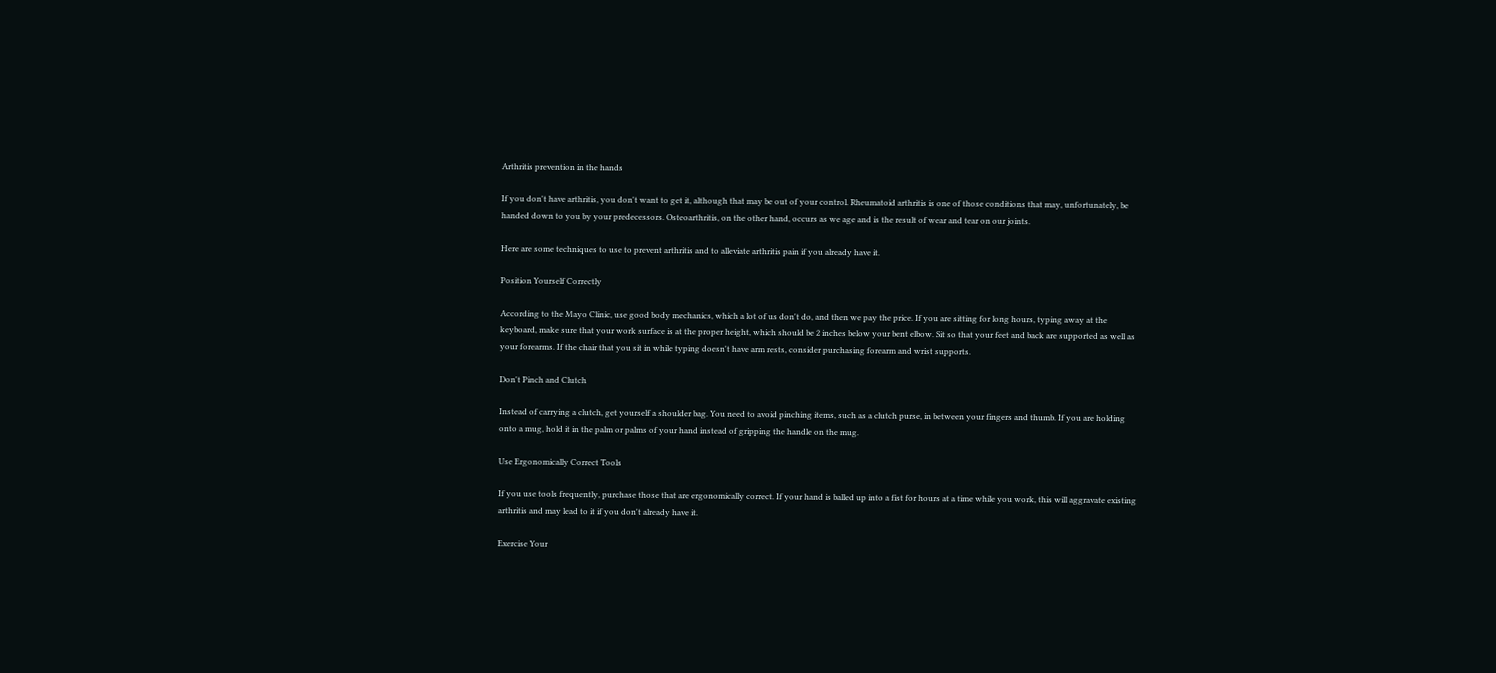Arthritis prevention in the hands

If you don't have arthritis, you don't want to get it, although that may be out of your control. Rheumatoid arthritis is one of those conditions that may, unfortunately, be handed down to you by your predecessors. Osteoarthritis, on the other hand, occurs as we age and is the result of wear and tear on our joints.

Here are some techniques to use to prevent arthritis and to alleviate arthritis pain if you already have it.

Position Yourself Correctly

According to the Mayo Clinic, use good body mechanics, which a lot of us don't do, and then we pay the price. If you are sitting for long hours, typing away at the keyboard, make sure that your work surface is at the proper height, which should be 2 inches below your bent elbow. Sit so that your feet and back are supported as well as your forearms. If the chair that you sit in while typing doesn't have arm rests, consider purchasing forearm and wrist supports.

Don't Pinch and Clutch

Instead of carrying a clutch, get yourself a shoulder bag. You need to avoid pinching items, such as a clutch purse, in between your fingers and thumb. If you are holding onto a mug, hold it in the palm or palms of your hand instead of gripping the handle on the mug.

Use Ergonomically Correct Tools

If you use tools frequently, purchase those that are ergonomically correct. If your hand is balled up into a fist for hours at a time while you work, this will aggravate existing arthritis and may lead to it if you don't already have it.

Exercise Your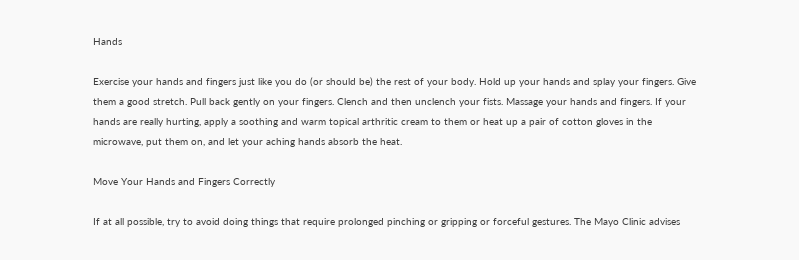Hands

Exercise your hands and fingers just like you do (or should be) the rest of your body. Hold up your hands and splay your fingers. Give them a good stretch. Pull back gently on your fingers. Clench and then unclench your fists. Massage your hands and fingers. If your hands are really hurting, apply a soothing and warm topical arthritic cream to them or heat up a pair of cotton gloves in the microwave, put them on, and let your aching hands absorb the heat.

Move Your Hands and Fingers Correctly

If at all possible, try to avoid doing things that require prolonged pinching or gripping or forceful gestures. The Mayo Clinic advises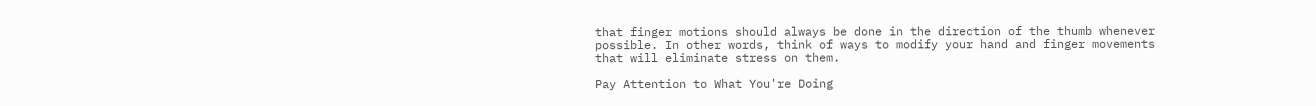that finger motions should always be done in the direction of the thumb whenever possible. In other words, think of ways to modify your hand and finger movements that will eliminate stress on them.

Pay Attention to What You're Doing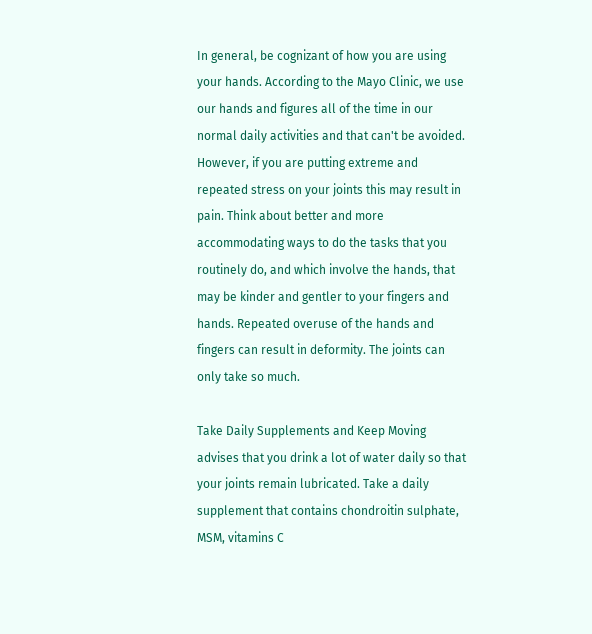In general, be cognizant of how you are using your hands. According to the Mayo Clinic, we use our hands and figures all of the time in our normal daily activities and that can't be avoided. However, if you are putting extreme and repeated stress on your joints this may result in pain. Think about better and more accommodating ways to do the tasks that you routinely do, and which involve the hands, that may be kinder and gentler to your fingers and hands. Repeated overuse of the hands and fingers can result in deformity. The joints can only take so much.

Take Daily Supplements and Keep Moving advises that you drink a lot of water daily so that your joints remain lubricated. Take a daily supplement that contains chondroitin sulphate, MSM, vitamins C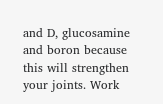and D, glucosamine and boron because this will strengthen your joints. Work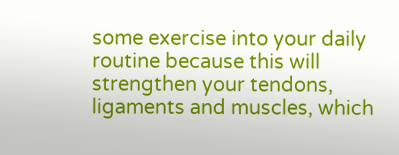some exercise into your daily routine because this will strengthen your tendons, ligaments and muscles, which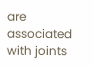are associated with joints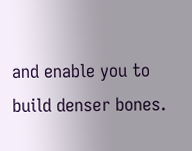and enable you to build denser bones.